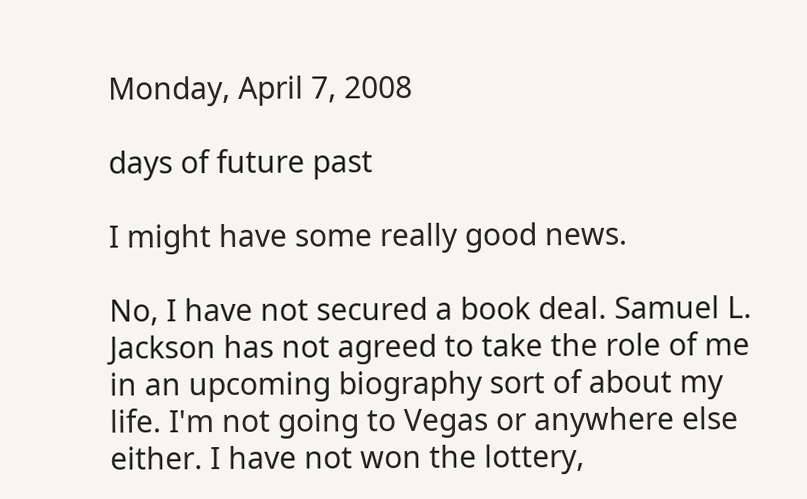Monday, April 7, 2008

days of future past

I might have some really good news.

No, I have not secured a book deal. Samuel L. Jackson has not agreed to take the role of me in an upcoming biography sort of about my life. I'm not going to Vegas or anywhere else either. I have not won the lottery,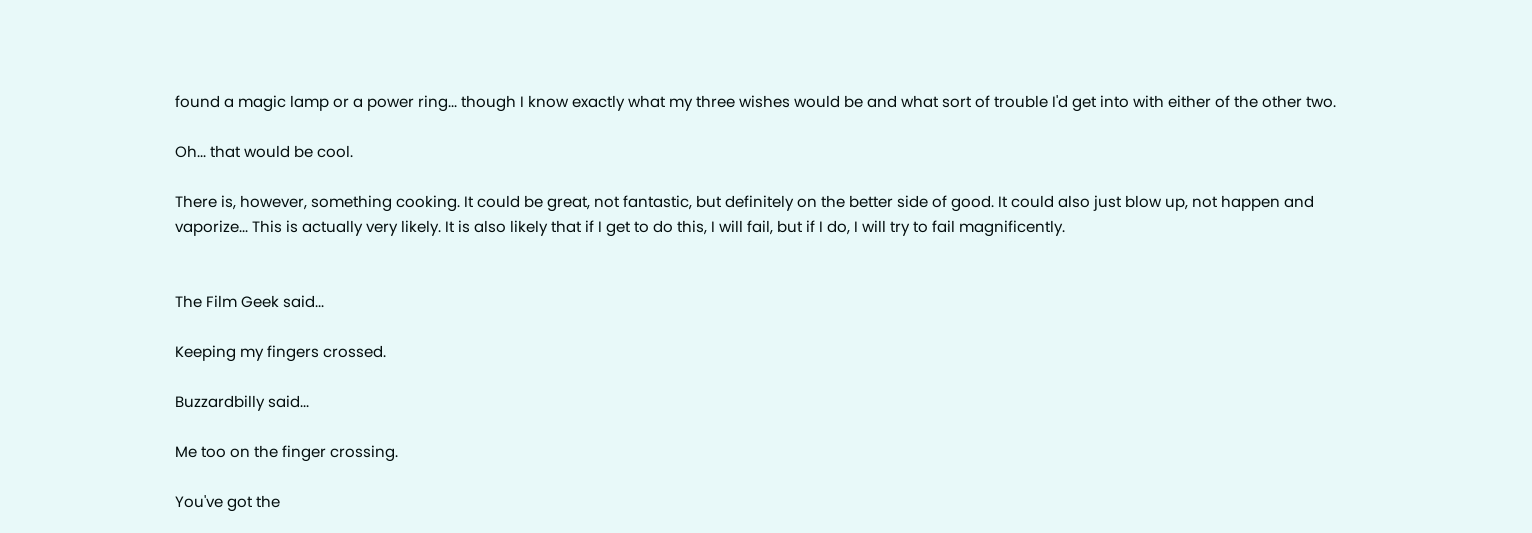found a magic lamp or a power ring... though I know exactly what my three wishes would be and what sort of trouble I'd get into with either of the other two.

Oh... that would be cool.

There is, however, something cooking. It could be great, not fantastic, but definitely on the better side of good. It could also just blow up, not happen and vaporize... This is actually very likely. It is also likely that if I get to do this, I will fail, but if I do, I will try to fail magnificently.


The Film Geek said...

Keeping my fingers crossed.

Buzzardbilly said...

Me too on the finger crossing.

You've got the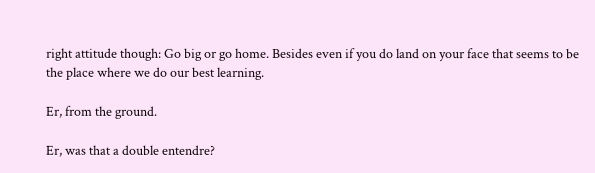right attitude though: Go big or go home. Besides even if you do land on your face that seems to be the place where we do our best learning.

Er, from the ground.

Er, was that a double entendre?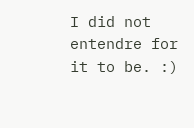I did not entendre for it to be. :)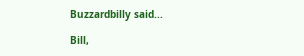Buzzardbilly said...

Bill,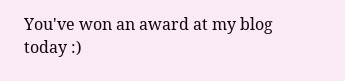You've won an award at my blog today :)